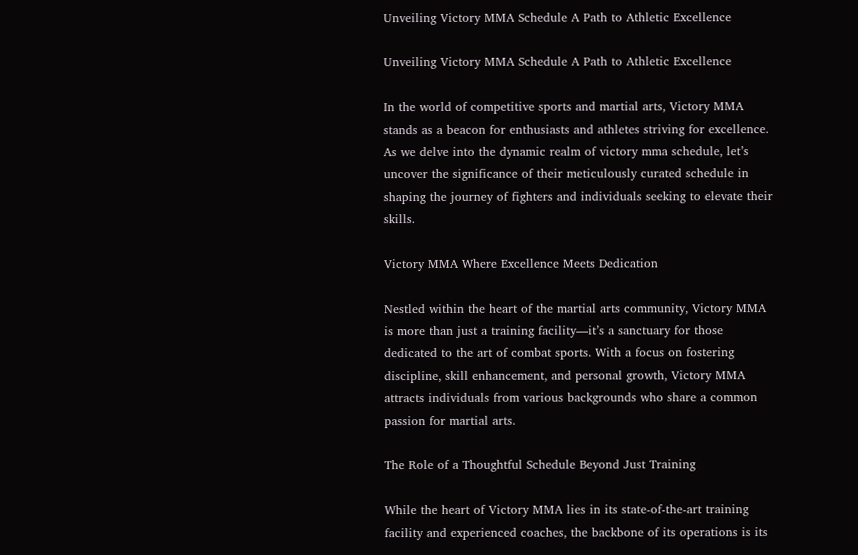Unveiling Victory MMA Schedule A Path to Athletic Excellence

Unveiling Victory MMA Schedule A Path to Athletic Excellence

In the world of competitive sports and martial arts, Victory MMA stands as a beacon for enthusiasts and athletes striving for excellence. As we delve into the dynamic realm of victory mma schedule, let’s uncover the significance of their meticulously curated schedule in shaping the journey of fighters and individuals seeking to elevate their skills.

Victory MMA Where Excellence Meets Dedication

Nestled within the heart of the martial arts community, Victory MMA is more than just a training facility—it’s a sanctuary for those dedicated to the art of combat sports. With a focus on fostering discipline, skill enhancement, and personal growth, Victory MMA attracts individuals from various backgrounds who share a common passion for martial arts.

The Role of a Thoughtful Schedule Beyond Just Training

While the heart of Victory MMA lies in its state-of-the-art training facility and experienced coaches, the backbone of its operations is its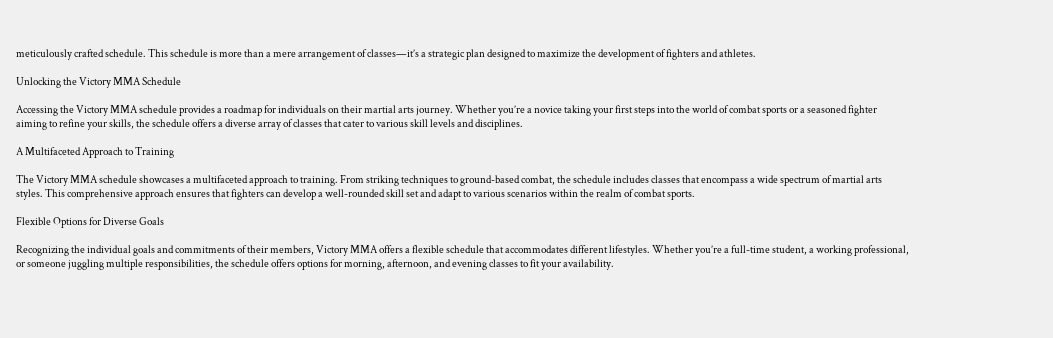meticulously crafted schedule. This schedule is more than a mere arrangement of classes—it’s a strategic plan designed to maximize the development of fighters and athletes.

Unlocking the Victory MMA Schedule

Accessing the Victory MMA schedule provides a roadmap for individuals on their martial arts journey. Whether you’re a novice taking your first steps into the world of combat sports or a seasoned fighter aiming to refine your skills, the schedule offers a diverse array of classes that cater to various skill levels and disciplines.

A Multifaceted Approach to Training

The Victory MMA schedule showcases a multifaceted approach to training. From striking techniques to ground-based combat, the schedule includes classes that encompass a wide spectrum of martial arts styles. This comprehensive approach ensures that fighters can develop a well-rounded skill set and adapt to various scenarios within the realm of combat sports.

Flexible Options for Diverse Goals

Recognizing the individual goals and commitments of their members, Victory MMA offers a flexible schedule that accommodates different lifestyles. Whether you’re a full-time student, a working professional, or someone juggling multiple responsibilities, the schedule offers options for morning, afternoon, and evening classes to fit your availability.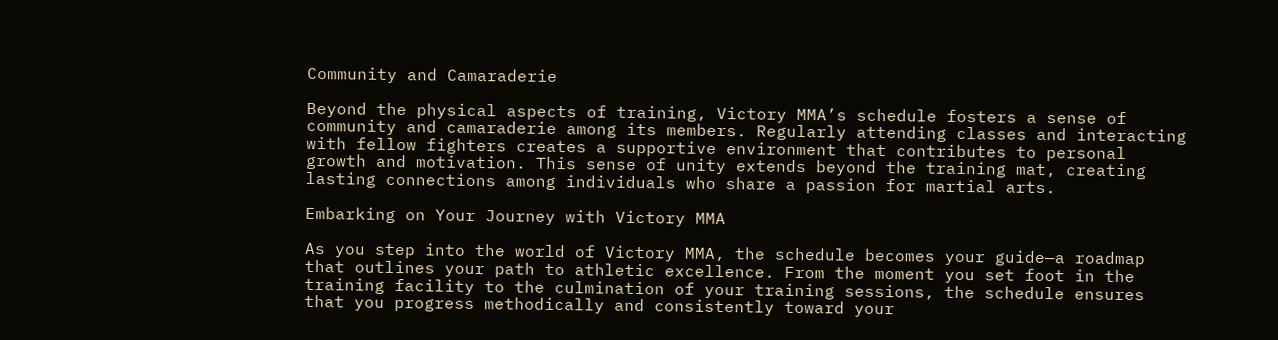Community and Camaraderie

Beyond the physical aspects of training, Victory MMA’s schedule fosters a sense of community and camaraderie among its members. Regularly attending classes and interacting with fellow fighters creates a supportive environment that contributes to personal growth and motivation. This sense of unity extends beyond the training mat, creating lasting connections among individuals who share a passion for martial arts.

Embarking on Your Journey with Victory MMA

As you step into the world of Victory MMA, the schedule becomes your guide—a roadmap that outlines your path to athletic excellence. From the moment you set foot in the training facility to the culmination of your training sessions, the schedule ensures that you progress methodically and consistently toward your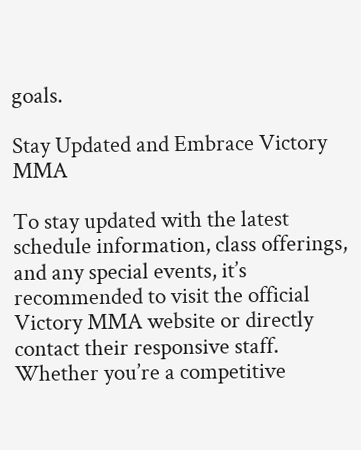goals.

Stay Updated and Embrace Victory MMA

To stay updated with the latest schedule information, class offerings, and any special events, it’s recommended to visit the official Victory MMA website or directly contact their responsive staff. Whether you’re a competitive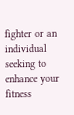fighter or an individual seeking to enhance your fitness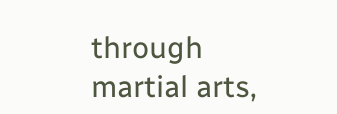through martial arts,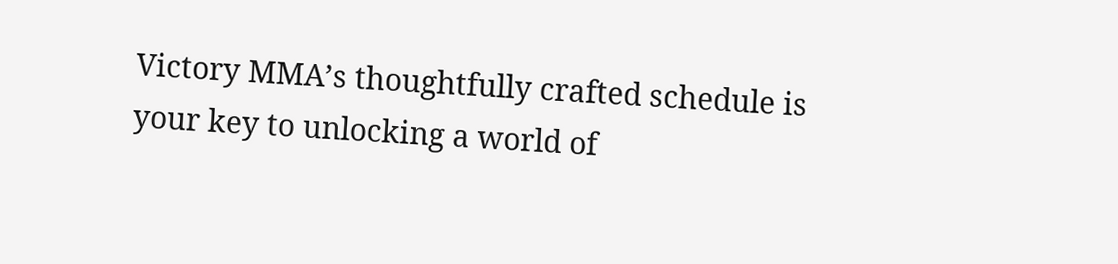Victory MMA’s thoughtfully crafted schedule is your key to unlocking a world of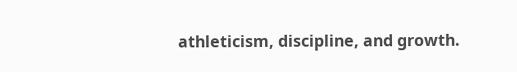athleticism, discipline, and growth.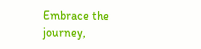Embrace the journey,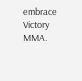embrace Victory MMA.